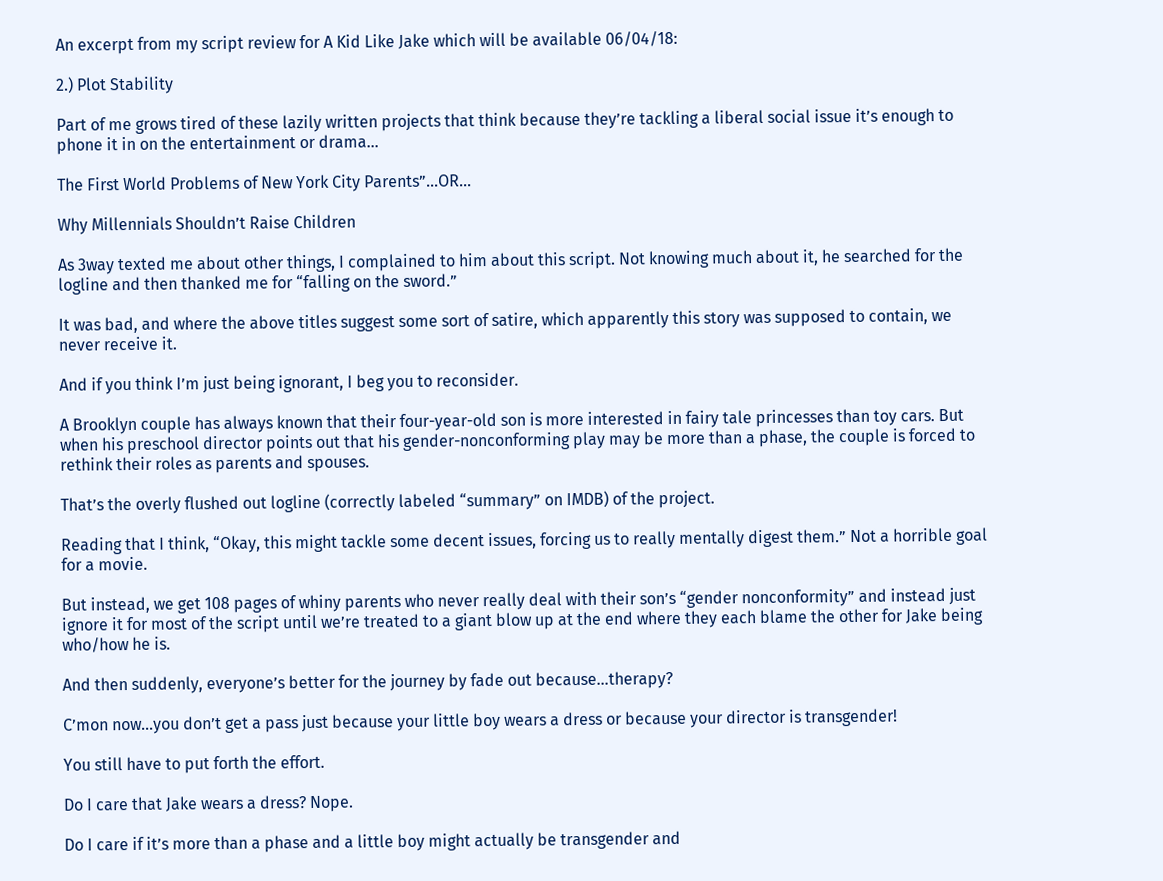An excerpt from my script review for A Kid Like Jake which will be available 06/04/18:

2.) Plot Stability

Part of me grows tired of these lazily written projects that think because they’re tackling a liberal social issue it’s enough to phone it in on the entertainment or drama…

The First World Problems of New York City Parents”…OR…

Why Millennials Shouldn’t Raise Children

As 3way texted me about other things, I complained to him about this script. Not knowing much about it, he searched for the logline and then thanked me for “falling on the sword.”

It was bad, and where the above titles suggest some sort of satire, which apparently this story was supposed to contain, we never receive it.

And if you think I’m just being ignorant, I beg you to reconsider.

A Brooklyn couple has always known that their four-year-old son is more interested in fairy tale princesses than toy cars. But when his preschool director points out that his gender-nonconforming play may be more than a phase, the couple is forced to rethink their roles as parents and spouses.

That’s the overly flushed out logline (correctly labeled “summary” on IMDB) of the project.

Reading that I think, “Okay, this might tackle some decent issues, forcing us to really mentally digest them.” Not a horrible goal for a movie.

But instead, we get 108 pages of whiny parents who never really deal with their son’s “gender nonconformity” and instead just ignore it for most of the script until we’re treated to a giant blow up at the end where they each blame the other for Jake being who/how he is.

And then suddenly, everyone’s better for the journey by fade out because…therapy?

C’mon now…you don’t get a pass just because your little boy wears a dress or because your director is transgender!

You still have to put forth the effort.

Do I care that Jake wears a dress? Nope.

Do I care if it’s more than a phase and a little boy might actually be transgender and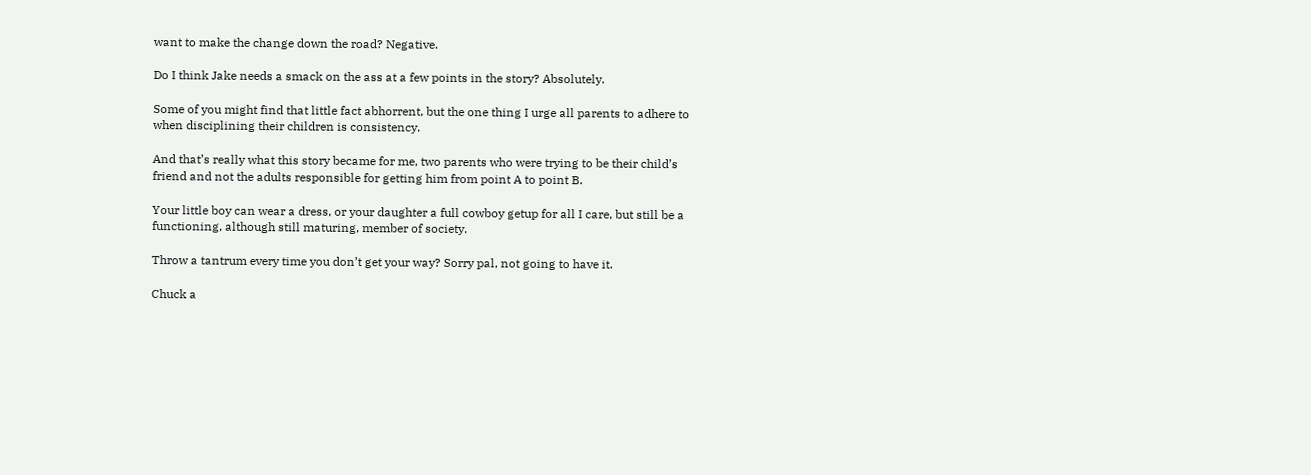want to make the change down the road? Negative.

Do I think Jake needs a smack on the ass at a few points in the story? Absolutely.

Some of you might find that little fact abhorrent, but the one thing I urge all parents to adhere to when disciplining their children is consistency.

And that’s really what this story became for me, two parents who were trying to be their child’s friend and not the adults responsible for getting him from point A to point B.

Your little boy can wear a dress, or your daughter a full cowboy getup for all I care, but still be a functioning, although still maturing, member of society.

Throw a tantrum every time you don’t get your way? Sorry pal, not going to have it.

Chuck a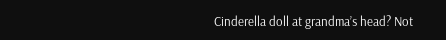Cinderella doll at grandma’s head? Not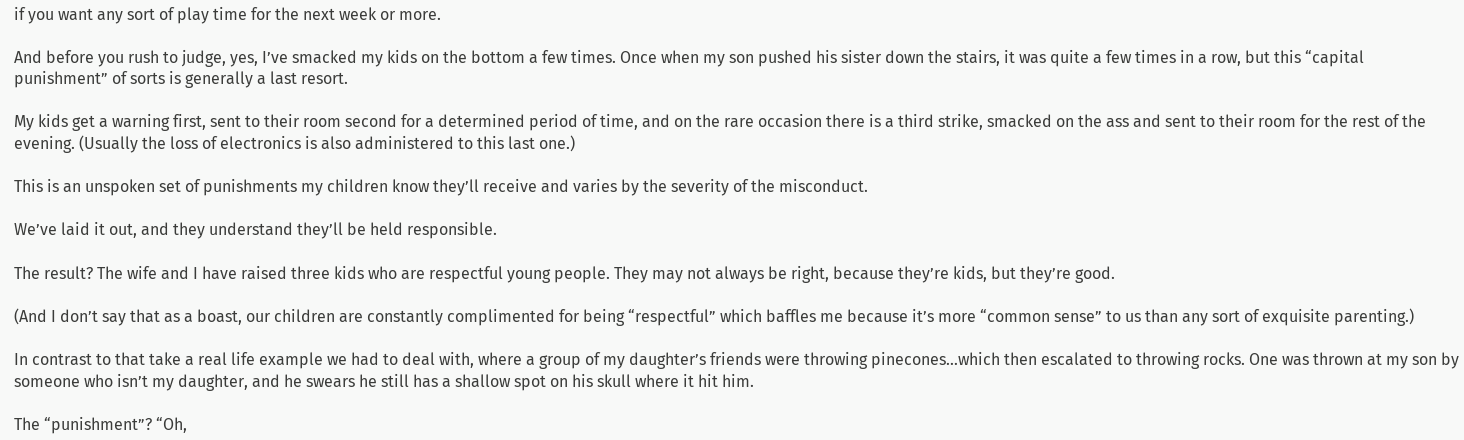if you want any sort of play time for the next week or more.

And before you rush to judge, yes, I’ve smacked my kids on the bottom a few times. Once when my son pushed his sister down the stairs, it was quite a few times in a row, but this “capital punishment” of sorts is generally a last resort.

My kids get a warning first, sent to their room second for a determined period of time, and on the rare occasion there is a third strike, smacked on the ass and sent to their room for the rest of the evening. (Usually the loss of electronics is also administered to this last one.)

This is an unspoken set of punishments my children know they’ll receive and varies by the severity of the misconduct.

We’ve laid it out, and they understand they’ll be held responsible.

The result? The wife and I have raised three kids who are respectful young people. They may not always be right, because they’re kids, but they’re good.

(And I don’t say that as a boast, our children are constantly complimented for being “respectful” which baffles me because it’s more “common sense” to us than any sort of exquisite parenting.)

In contrast to that take a real life example we had to deal with, where a group of my daughter’s friends were throwing pinecones…which then escalated to throwing rocks. One was thrown at my son by someone who isn’t my daughter, and he swears he still has a shallow spot on his skull where it hit him.

The “punishment”? “Oh,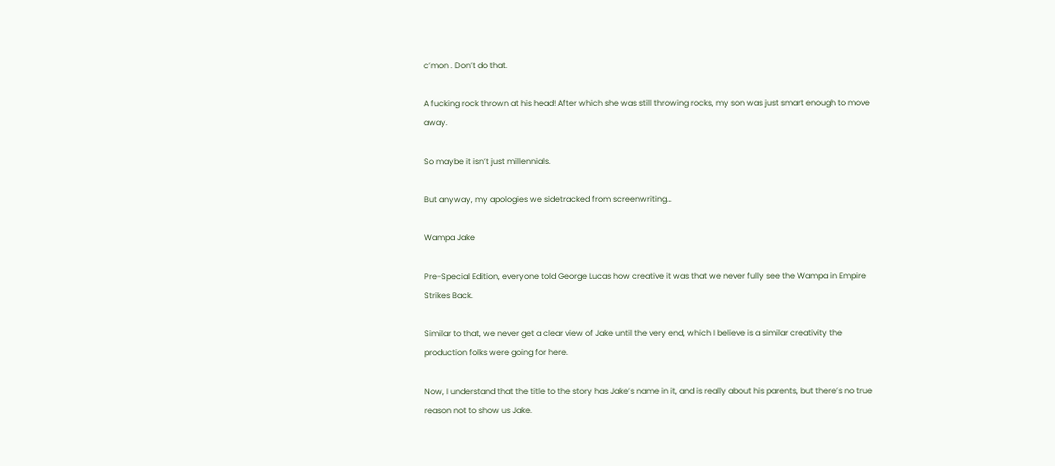c’mon . Don’t do that.

A fucking rock thrown at his head! After which she was still throwing rocks, my son was just smart enough to move away.

So maybe it isn’t just millennials.

But anyway, my apologies we sidetracked from screenwriting…

Wampa Jake

Pre-Special Edition, everyone told George Lucas how creative it was that we never fully see the Wampa in Empire Strikes Back.

Similar to that, we never get a clear view of Jake until the very end, which I believe is a similar creativity the production folks were going for here.

Now, I understand that the title to the story has Jake’s name in it, and is really about his parents, but there’s no true reason not to show us Jake.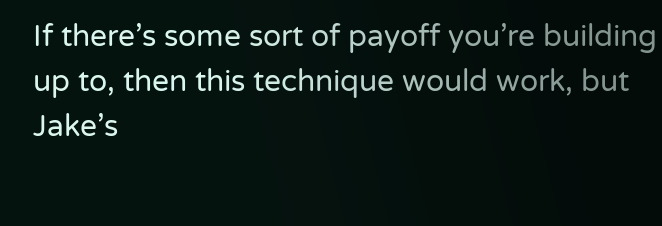If there’s some sort of payoff you’re building up to, then this technique would work, but Jake’s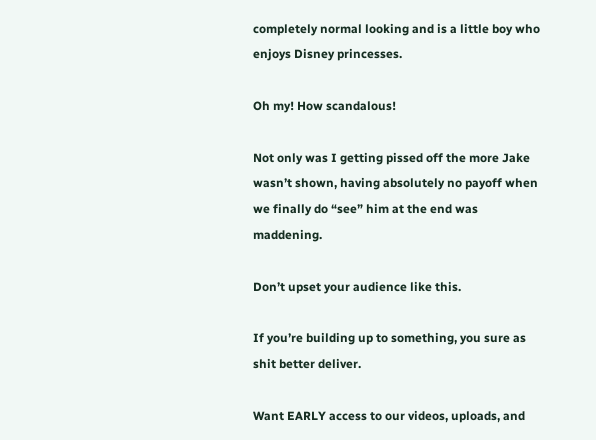completely normal looking and is a little boy who enjoys Disney princesses.

Oh my! How scandalous!

Not only was I getting pissed off the more Jake wasn’t shown, having absolutely no payoff when we finally do “see” him at the end was maddening.

Don’t upset your audience like this.

If you’re building up to something, you sure as shit better deliver.

Want EARLY access to our videos, uploads, and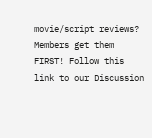movie/script reviews? Members get them FIRST! Follow this link to our Discussion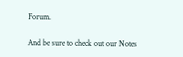Forum.

And be sure to check out our Notes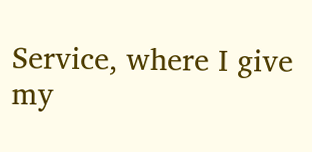Service, where I give my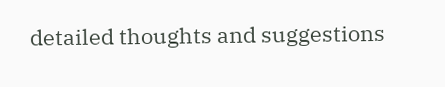detailed thoughts and suggestions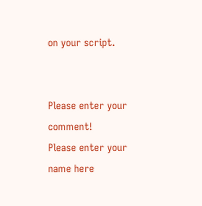on your script.


Please enter your comment!
Please enter your name here